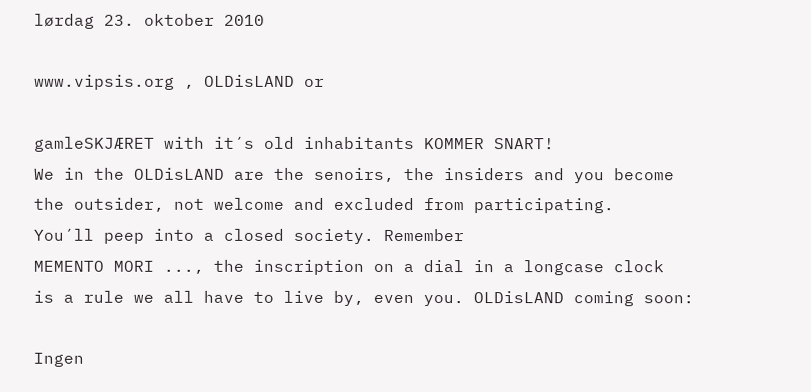lørdag 23. oktober 2010

www.vipsis.org , OLDisLAND or

gamleSKJÆRET with it´s old inhabitants KOMMER SNART!
We in the OLDisLAND are the senoirs, the insiders and you become
the outsider, not welcome and excluded from participating.
You´ll peep into a closed society. Remember
MEMENTO MORI ..., the inscription on a dial in a longcase clock
is a rule we all have to live by, even you. OLDisLAND coming soon:

Ingen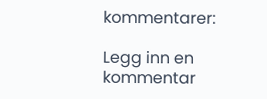kommentarer:

Legg inn en kommentar